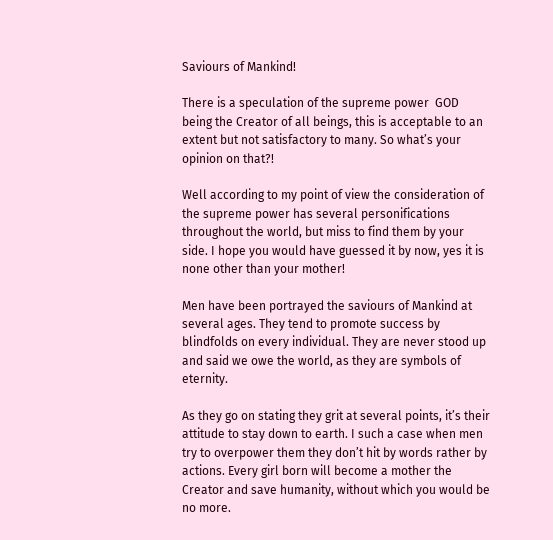Saviours of Mankind!

There is a speculation of the supreme power  GOD being the Creator of all beings, this is acceptable to an extent but not satisfactory to many. So what’s your opinion on that?!

Well according to my point of view the consideration of the supreme power has several personifications throughout the world, but miss to find them by your side. I hope you would have guessed it by now, yes it is none other than your mother!

Men have been portrayed the saviours of Mankind at several ages. They tend to promote success by blindfolds on every individual. They are never stood up and said we owe the world, as they are symbols of eternity.

As they go on stating they grit at several points, it’s their attitude to stay down to earth. I such a case when men try to overpower them they don’t hit by words rather by actions. Every girl born will become a mother the Creator and save humanity, without which you would be no more.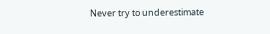Never try to underestimate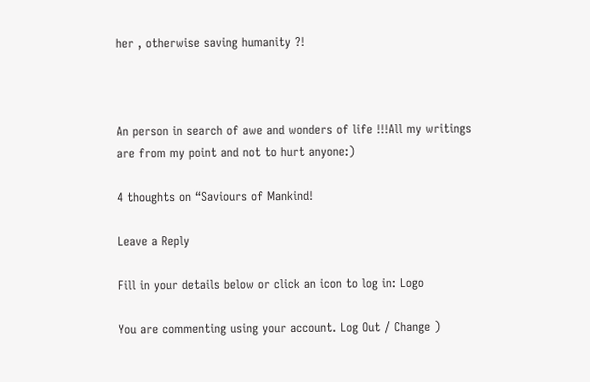her , otherwise saving humanity ?!



An person in search of awe and wonders of life !!!All my writings are from my point and not to hurt anyone:)

4 thoughts on “Saviours of Mankind!

Leave a Reply

Fill in your details below or click an icon to log in: Logo

You are commenting using your account. Log Out / Change )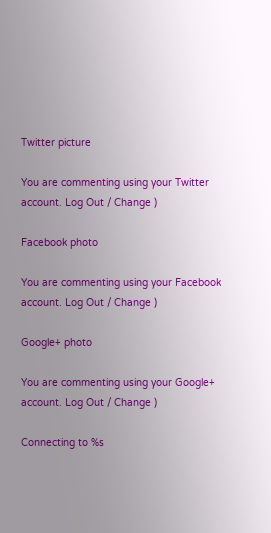Twitter picture

You are commenting using your Twitter account. Log Out / Change )

Facebook photo

You are commenting using your Facebook account. Log Out / Change )

Google+ photo

You are commenting using your Google+ account. Log Out / Change )

Connecting to %s